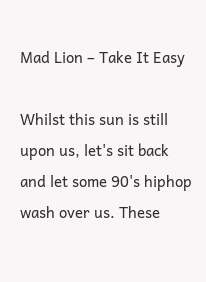Mad Lion – Take It Easy

Whilst this sun is still upon us, let's sit back and let some 90's hiphop wash over us. These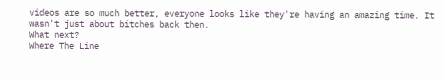videos are so much better, everyone looks like they're having an amazing time. It wasn't just about bitches back then.
What next?
Where The Line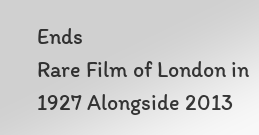Ends
Rare Film of London in 1927 Alongside 2013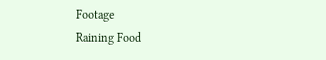Footage
Raining Food